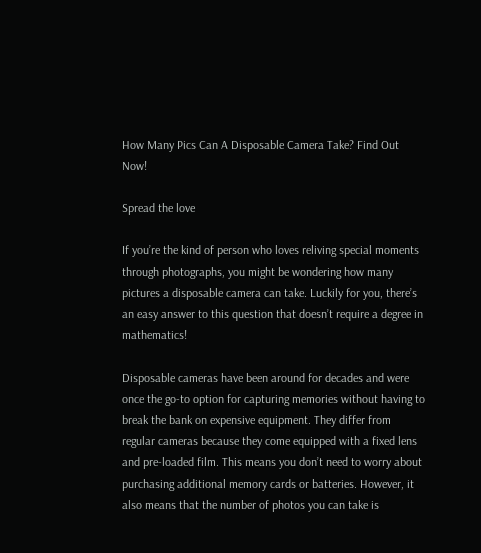How Many Pics Can A Disposable Camera Take? Find Out Now!

Spread the love

If you’re the kind of person who loves reliving special moments through photographs, you might be wondering how many pictures a disposable camera can take. Luckily for you, there’s an easy answer to this question that doesn’t require a degree in mathematics!

Disposable cameras have been around for decades and were once the go-to option for capturing memories without having to break the bank on expensive equipment. They differ from regular cameras because they come equipped with a fixed lens and pre-loaded film. This means you don’t need to worry about purchasing additional memory cards or batteries. However, it also means that the number of photos you can take is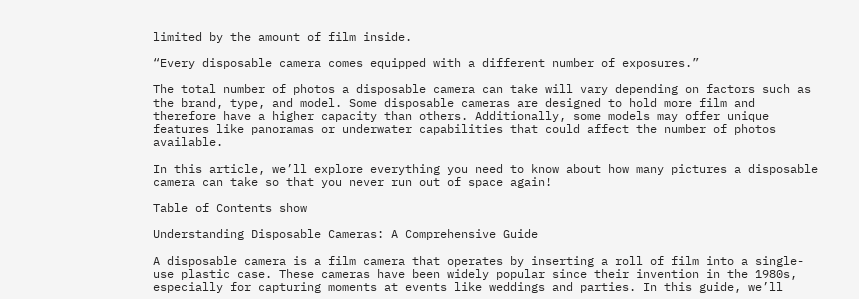limited by the amount of film inside.

“Every disposable camera comes equipped with a different number of exposures.”

The total number of photos a disposable camera can take will vary depending on factors such as the brand, type, and model. Some disposable cameras are designed to hold more film and therefore have a higher capacity than others. Additionally, some models may offer unique features like panoramas or underwater capabilities that could affect the number of photos available.

In this article, we’ll explore everything you need to know about how many pictures a disposable camera can take so that you never run out of space again!

Table of Contents show

Understanding Disposable Cameras: A Comprehensive Guide

A disposable camera is a film camera that operates by inserting a roll of film into a single-use plastic case. These cameras have been widely popular since their invention in the 1980s, especially for capturing moments at events like weddings and parties. In this guide, we’ll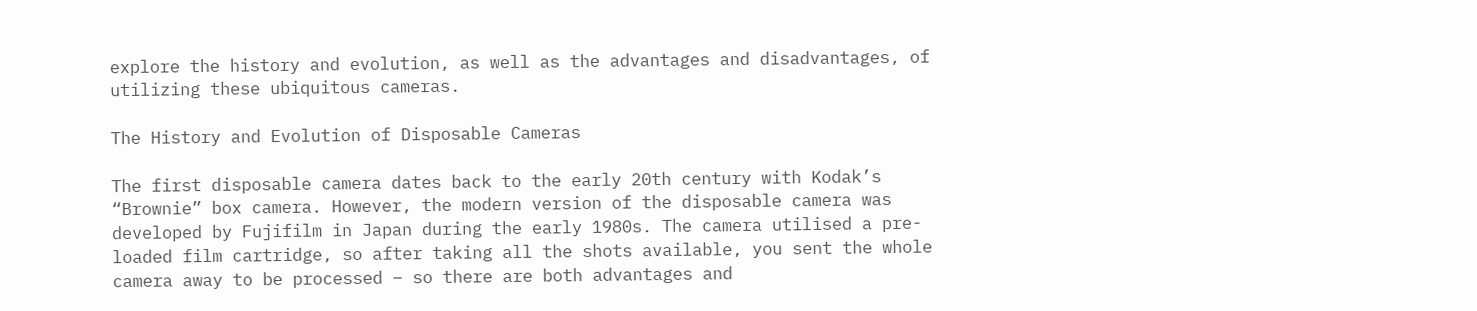explore the history and evolution, as well as the advantages and disadvantages, of utilizing these ubiquitous cameras.

The History and Evolution of Disposable Cameras

The first disposable camera dates back to the early 20th century with Kodak’s “Brownie” box camera. However, the modern version of the disposable camera was developed by Fujifilm in Japan during the early 1980s. The camera utilised a pre-loaded film cartridge, so after taking all the shots available, you sent the whole camera away to be processed – so there are both advantages and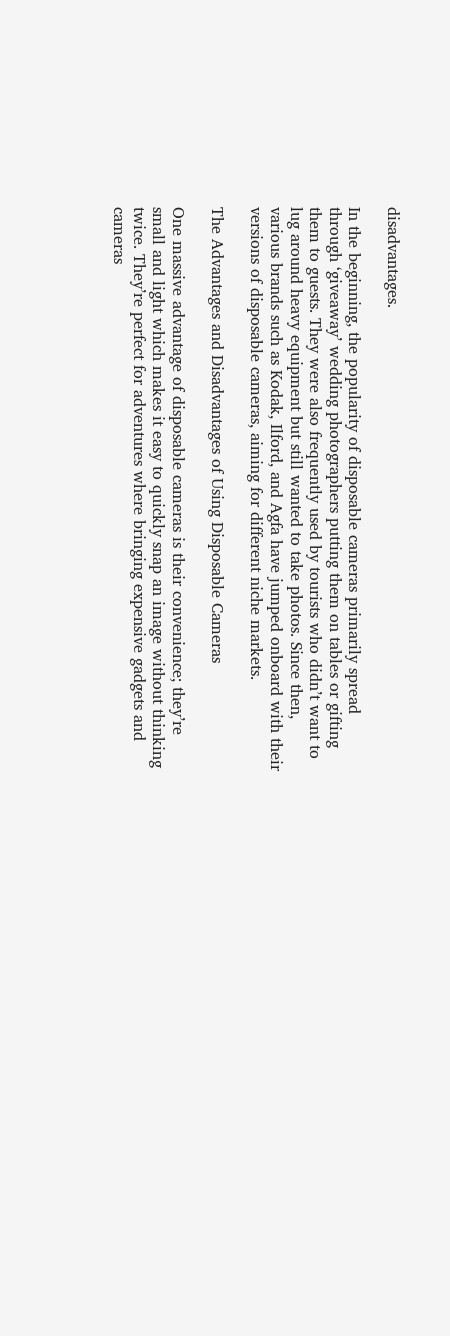disadvantages.

In the beginning, the popularity of disposable cameras primarily spread through ‘giveaway’ wedding photographers putting them on tables or gifting them to guests. They were also frequently used by tourists who didn’t want to lug around heavy equipment but still wanted to take photos. Since then, various brands such as Kodak, Ilford, and Agfa have jumped onboard with their versions of disposable cameras, aiming for different niche markets.

The Advantages and Disadvantages of Using Disposable Cameras

One massive advantage of disposable cameras is their convenience; they’re small and light which makes it easy to quickly snap an image without thinking twice. They’re perfect for adventures where bringing expensive gadgets and cameras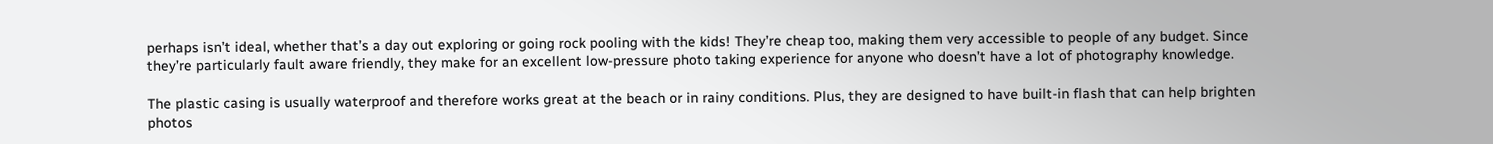perhaps isn’t ideal, whether that’s a day out exploring or going rock pooling with the kids! They’re cheap too, making them very accessible to people of any budget. Since they’re particularly fault aware friendly, they make for an excellent low-pressure photo taking experience for anyone who doesn’t have a lot of photography knowledge.

The plastic casing is usually waterproof and therefore works great at the beach or in rainy conditions. Plus, they are designed to have built-in flash that can help brighten photos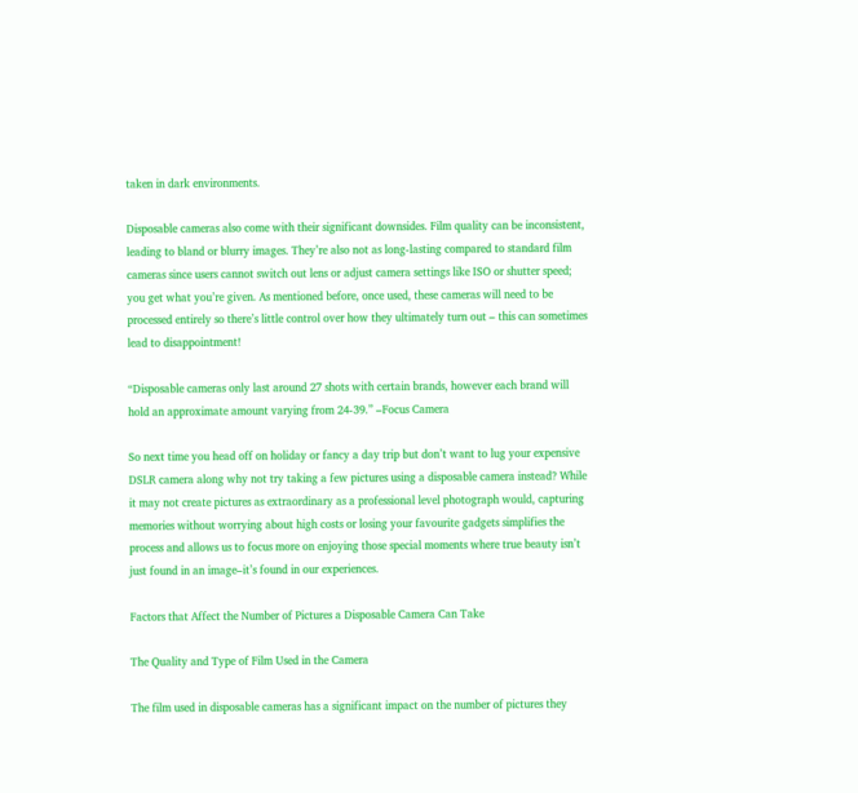taken in dark environments.

Disposable cameras also come with their significant downsides. Film quality can be inconsistent, leading to bland or blurry images. They’re also not as long-lasting compared to standard film cameras since users cannot switch out lens or adjust camera settings like ISO or shutter speed; you get what you’re given. As mentioned before, once used, these cameras will need to be processed entirely so there’s little control over how they ultimately turn out – this can sometimes lead to disappointment!

“Disposable cameras only last around 27 shots with certain brands, however each brand will hold an approximate amount varying from 24-39.” –Focus Camera

So next time you head off on holiday or fancy a day trip but don’t want to lug your expensive DSLR camera along why not try taking a few pictures using a disposable camera instead? While it may not create pictures as extraordinary as a professional level photograph would, capturing memories without worrying about high costs or losing your favourite gadgets simplifies the process and allows us to focus more on enjoying those special moments where true beauty isn’t just found in an image–it’s found in our experiences.

Factors that Affect the Number of Pictures a Disposable Camera Can Take

The Quality and Type of Film Used in the Camera

The film used in disposable cameras has a significant impact on the number of pictures they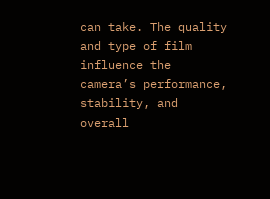can take. The quality and type of film influence the camera’s performance, stability, and overall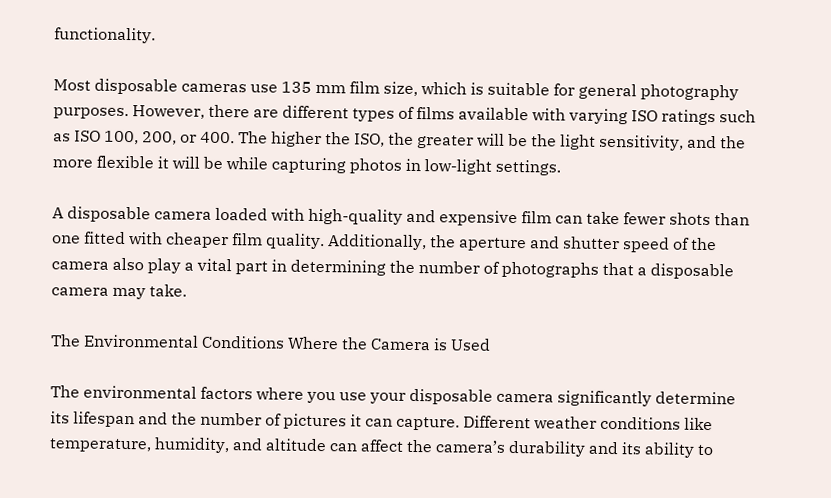functionality.

Most disposable cameras use 135 mm film size, which is suitable for general photography purposes. However, there are different types of films available with varying ISO ratings such as ISO 100, 200, or 400. The higher the ISO, the greater will be the light sensitivity, and the more flexible it will be while capturing photos in low-light settings.

A disposable camera loaded with high-quality and expensive film can take fewer shots than one fitted with cheaper film quality. Additionally, the aperture and shutter speed of the camera also play a vital part in determining the number of photographs that a disposable camera may take.

The Environmental Conditions Where the Camera is Used

The environmental factors where you use your disposable camera significantly determine its lifespan and the number of pictures it can capture. Different weather conditions like temperature, humidity, and altitude can affect the camera’s durability and its ability to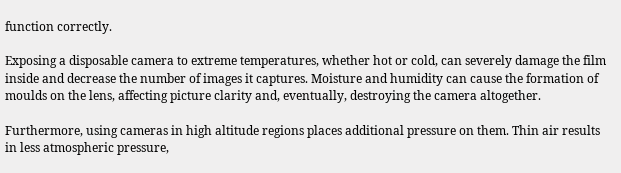function correctly.

Exposing a disposable camera to extreme temperatures, whether hot or cold, can severely damage the film inside and decrease the number of images it captures. Moisture and humidity can cause the formation of moulds on the lens, affecting picture clarity and, eventually, destroying the camera altogether.

Furthermore, using cameras in high altitude regions places additional pressure on them. Thin air results in less atmospheric pressure,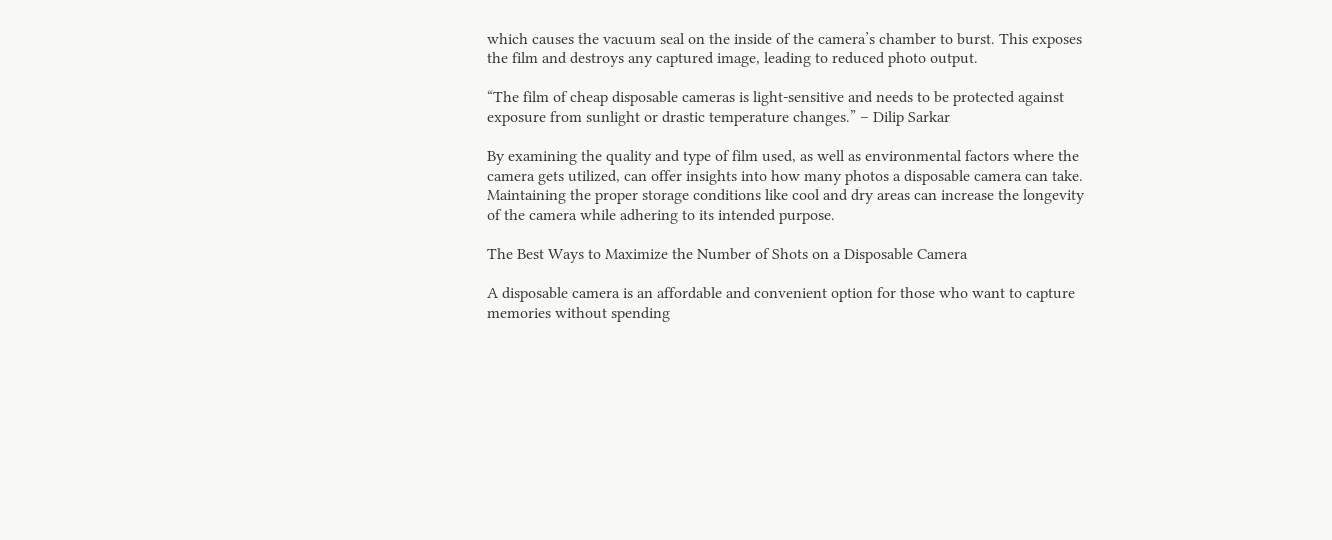which causes the vacuum seal on the inside of the camera’s chamber to burst. This exposes the film and destroys any captured image, leading to reduced photo output.

“The film of cheap disposable cameras is light-sensitive and needs to be protected against exposure from sunlight or drastic temperature changes.” – Dilip Sarkar

By examining the quality and type of film used, as well as environmental factors where the camera gets utilized, can offer insights into how many photos a disposable camera can take. Maintaining the proper storage conditions like cool and dry areas can increase the longevity of the camera while adhering to its intended purpose.

The Best Ways to Maximize the Number of Shots on a Disposable Camera

A disposable camera is an affordable and convenient option for those who want to capture memories without spending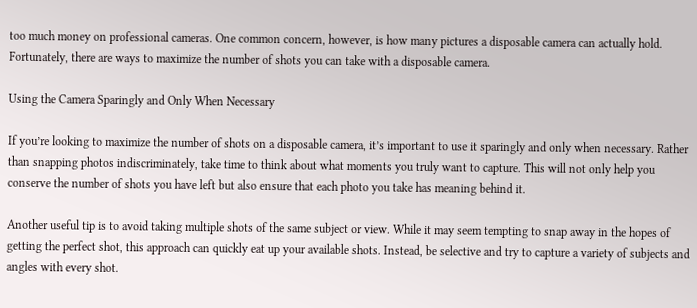too much money on professional cameras. One common concern, however, is how many pictures a disposable camera can actually hold. Fortunately, there are ways to maximize the number of shots you can take with a disposable camera.

Using the Camera Sparingly and Only When Necessary

If you’re looking to maximize the number of shots on a disposable camera, it’s important to use it sparingly and only when necessary. Rather than snapping photos indiscriminately, take time to think about what moments you truly want to capture. This will not only help you conserve the number of shots you have left but also ensure that each photo you take has meaning behind it.

Another useful tip is to avoid taking multiple shots of the same subject or view. While it may seem tempting to snap away in the hopes of getting the perfect shot, this approach can quickly eat up your available shots. Instead, be selective and try to capture a variety of subjects and angles with every shot.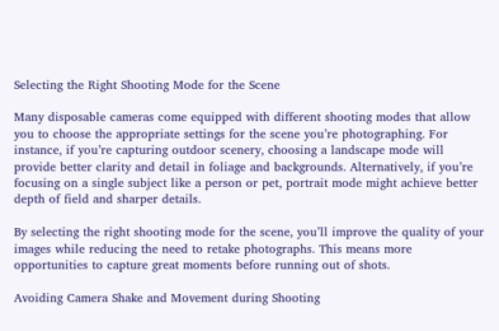Selecting the Right Shooting Mode for the Scene

Many disposable cameras come equipped with different shooting modes that allow you to choose the appropriate settings for the scene you’re photographing. For instance, if you’re capturing outdoor scenery, choosing a landscape mode will provide better clarity and detail in foliage and backgrounds. Alternatively, if you’re focusing on a single subject like a person or pet, portrait mode might achieve better depth of field and sharper details.

By selecting the right shooting mode for the scene, you’ll improve the quality of your images while reducing the need to retake photographs. This means more opportunities to capture great moments before running out of shots.

Avoiding Camera Shake and Movement during Shooting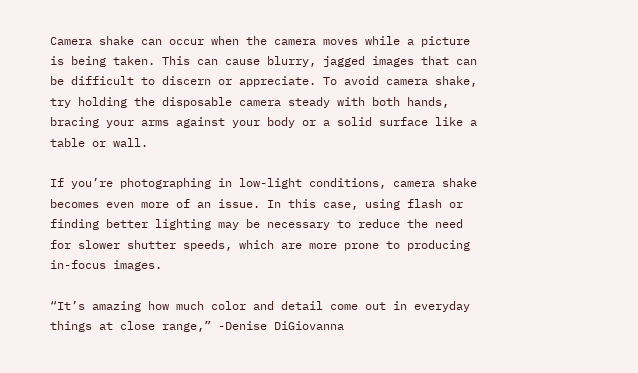Camera shake can occur when the camera moves while a picture is being taken. This can cause blurry, jagged images that can be difficult to discern or appreciate. To avoid camera shake, try holding the disposable camera steady with both hands, bracing your arms against your body or a solid surface like a table or wall.

If you’re photographing in low-light conditions, camera shake becomes even more of an issue. In this case, using flash or finding better lighting may be necessary to reduce the need for slower shutter speeds, which are more prone to producing in-focus images.

“It’s amazing how much color and detail come out in everyday things at close range,” -Denise DiGiovanna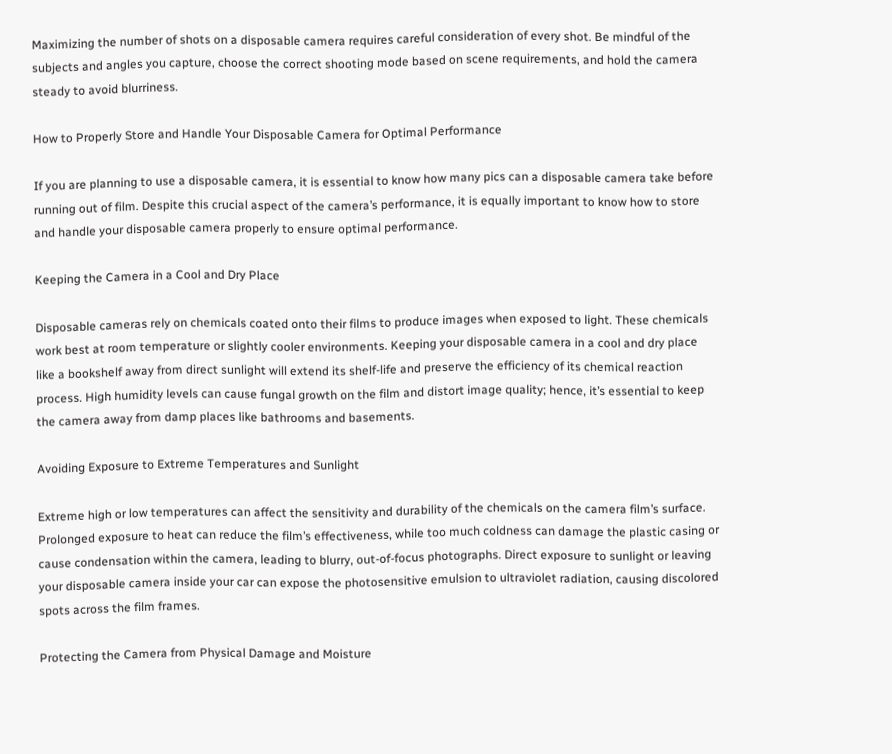Maximizing the number of shots on a disposable camera requires careful consideration of every shot. Be mindful of the subjects and angles you capture, choose the correct shooting mode based on scene requirements, and hold the camera steady to avoid blurriness.

How to Properly Store and Handle Your Disposable Camera for Optimal Performance

If you are planning to use a disposable camera, it is essential to know how many pics can a disposable camera take before running out of film. Despite this crucial aspect of the camera’s performance, it is equally important to know how to store and handle your disposable camera properly to ensure optimal performance.

Keeping the Camera in a Cool and Dry Place

Disposable cameras rely on chemicals coated onto their films to produce images when exposed to light. These chemicals work best at room temperature or slightly cooler environments. Keeping your disposable camera in a cool and dry place like a bookshelf away from direct sunlight will extend its shelf-life and preserve the efficiency of its chemical reaction process. High humidity levels can cause fungal growth on the film and distort image quality; hence, it’s essential to keep the camera away from damp places like bathrooms and basements.

Avoiding Exposure to Extreme Temperatures and Sunlight

Extreme high or low temperatures can affect the sensitivity and durability of the chemicals on the camera film’s surface. Prolonged exposure to heat can reduce the film’s effectiveness, while too much coldness can damage the plastic casing or cause condensation within the camera, leading to blurry, out-of-focus photographs. Direct exposure to sunlight or leaving your disposable camera inside your car can expose the photosensitive emulsion to ultraviolet radiation, causing discolored spots across the film frames.

Protecting the Camera from Physical Damage and Moisture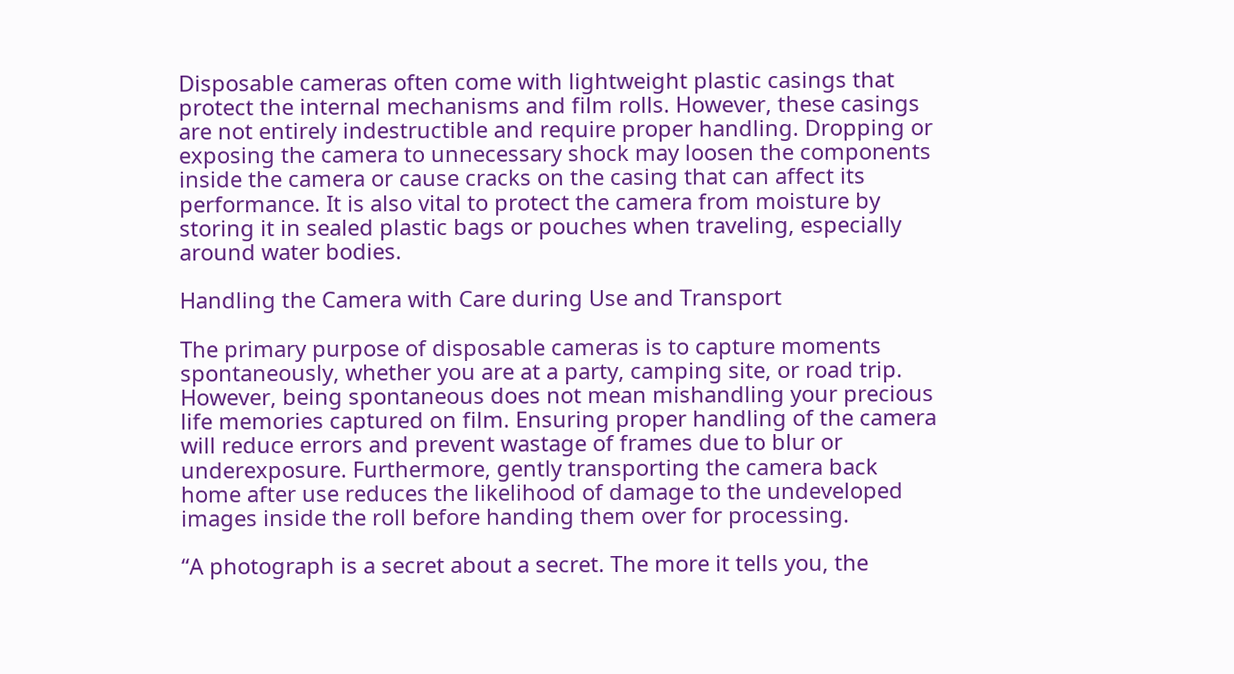Disposable cameras often come with lightweight plastic casings that protect the internal mechanisms and film rolls. However, these casings are not entirely indestructible and require proper handling. Dropping or exposing the camera to unnecessary shock may loosen the components inside the camera or cause cracks on the casing that can affect its performance. It is also vital to protect the camera from moisture by storing it in sealed plastic bags or pouches when traveling, especially around water bodies.

Handling the Camera with Care during Use and Transport

The primary purpose of disposable cameras is to capture moments spontaneously, whether you are at a party, camping site, or road trip. However, being spontaneous does not mean mishandling your precious life memories captured on film. Ensuring proper handling of the camera will reduce errors and prevent wastage of frames due to blur or underexposure. Furthermore, gently transporting the camera back home after use reduces the likelihood of damage to the undeveloped images inside the roll before handing them over for processing.

“A photograph is a secret about a secret. The more it tells you, the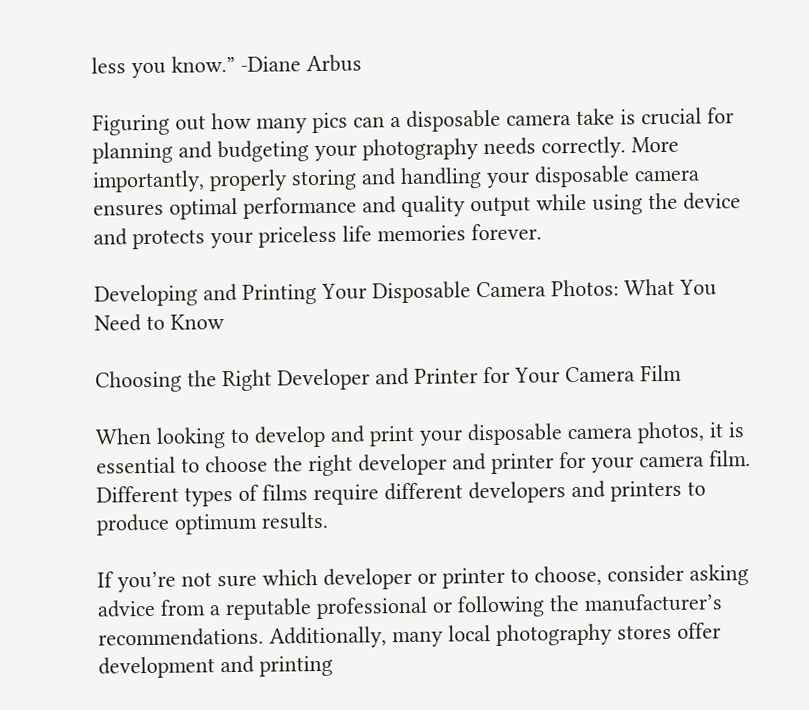less you know.” -Diane Arbus

Figuring out how many pics can a disposable camera take is crucial for planning and budgeting your photography needs correctly. More importantly, properly storing and handling your disposable camera ensures optimal performance and quality output while using the device and protects your priceless life memories forever.

Developing and Printing Your Disposable Camera Photos: What You Need to Know

Choosing the Right Developer and Printer for Your Camera Film

When looking to develop and print your disposable camera photos, it is essential to choose the right developer and printer for your camera film. Different types of films require different developers and printers to produce optimum results.

If you’re not sure which developer or printer to choose, consider asking advice from a reputable professional or following the manufacturer’s recommendations. Additionally, many local photography stores offer development and printing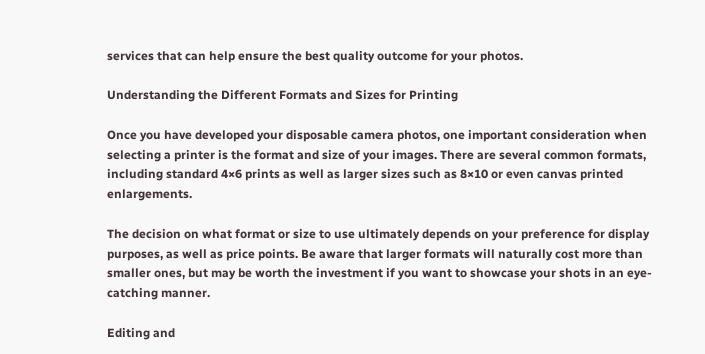services that can help ensure the best quality outcome for your photos.

Understanding the Different Formats and Sizes for Printing

Once you have developed your disposable camera photos, one important consideration when selecting a printer is the format and size of your images. There are several common formats, including standard 4×6 prints as well as larger sizes such as 8×10 or even canvas printed enlargements.

The decision on what format or size to use ultimately depends on your preference for display purposes, as well as price points. Be aware that larger formats will naturally cost more than smaller ones, but may be worth the investment if you want to showcase your shots in an eye-catching manner.

Editing and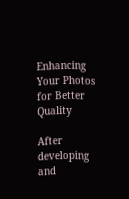Enhancing Your Photos for Better Quality

After developing and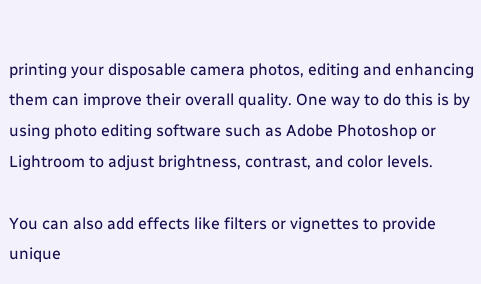printing your disposable camera photos, editing and enhancing them can improve their overall quality. One way to do this is by using photo editing software such as Adobe Photoshop or Lightroom to adjust brightness, contrast, and color levels.

You can also add effects like filters or vignettes to provide unique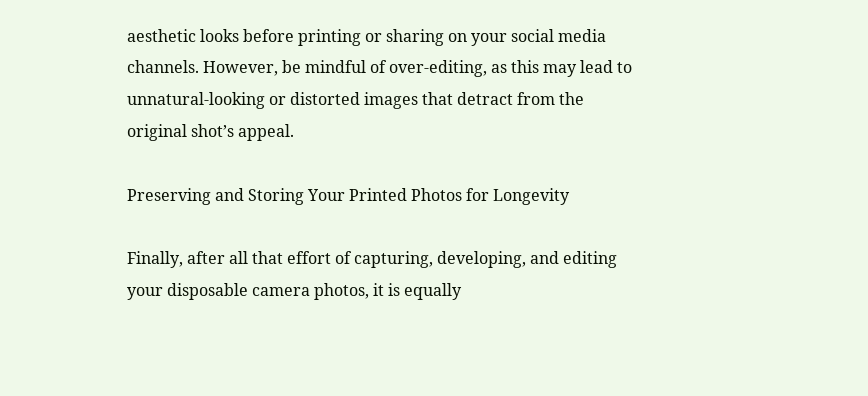aesthetic looks before printing or sharing on your social media channels. However, be mindful of over-editing, as this may lead to unnatural-looking or distorted images that detract from the original shot’s appeal.

Preserving and Storing Your Printed Photos for Longevity

Finally, after all that effort of capturing, developing, and editing your disposable camera photos, it is equally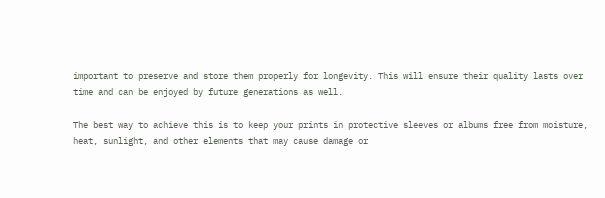important to preserve and store them properly for longevity. This will ensure their quality lasts over time and can be enjoyed by future generations as well.

The best way to achieve this is to keep your prints in protective sleeves or albums free from moisture, heat, sunlight, and other elements that may cause damage or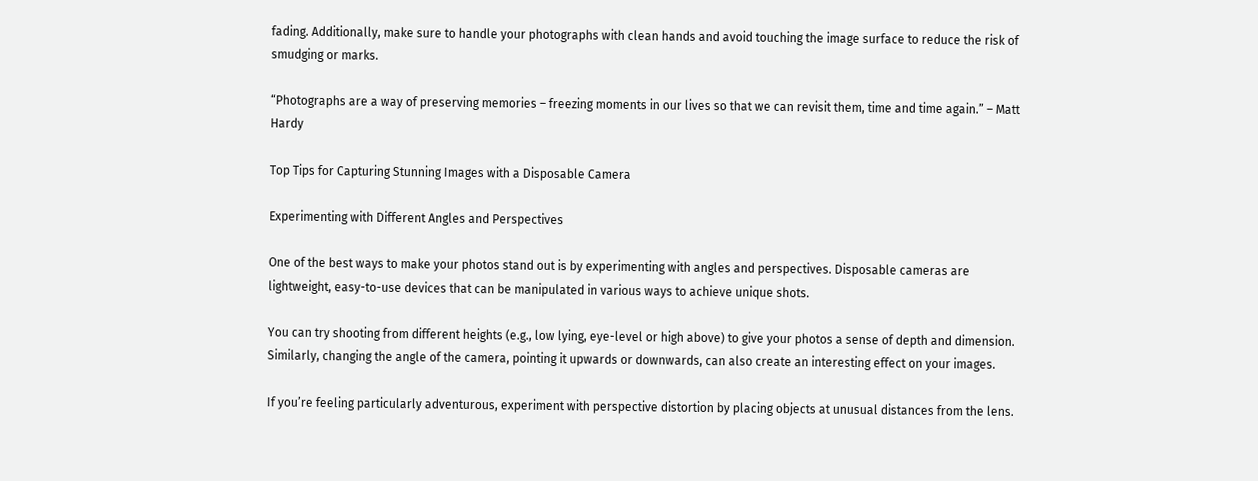fading. Additionally, make sure to handle your photographs with clean hands and avoid touching the image surface to reduce the risk of smudging or marks.

“Photographs are a way of preserving memories – freezing moments in our lives so that we can revisit them, time and time again.” – Matt Hardy

Top Tips for Capturing Stunning Images with a Disposable Camera

Experimenting with Different Angles and Perspectives

One of the best ways to make your photos stand out is by experimenting with angles and perspectives. Disposable cameras are lightweight, easy-to-use devices that can be manipulated in various ways to achieve unique shots.

You can try shooting from different heights (e.g., low lying, eye-level or high above) to give your photos a sense of depth and dimension. Similarly, changing the angle of the camera, pointing it upwards or downwards, can also create an interesting effect on your images.

If you’re feeling particularly adventurous, experiment with perspective distortion by placing objects at unusual distances from the lens.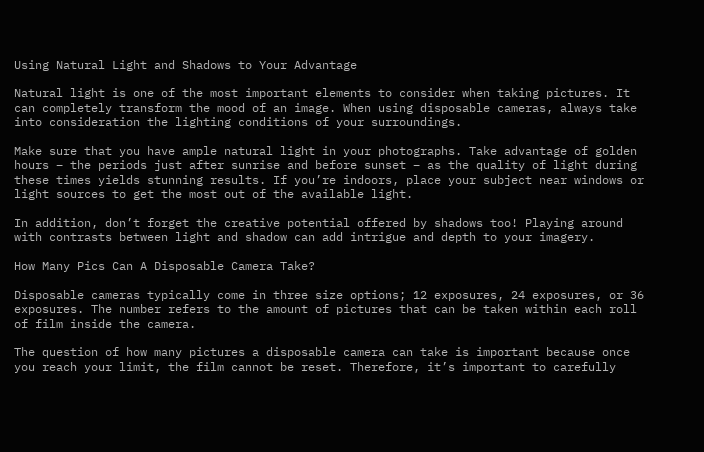Using Natural Light and Shadows to Your Advantage

Natural light is one of the most important elements to consider when taking pictures. It can completely transform the mood of an image. When using disposable cameras, always take into consideration the lighting conditions of your surroundings.

Make sure that you have ample natural light in your photographs. Take advantage of golden hours – the periods just after sunrise and before sunset – as the quality of light during these times yields stunning results. If you’re indoors, place your subject near windows or light sources to get the most out of the available light.

In addition, don’t forget the creative potential offered by shadows too! Playing around with contrasts between light and shadow can add intrigue and depth to your imagery.

How Many Pics Can A Disposable Camera Take?

Disposable cameras typically come in three size options; 12 exposures, 24 exposures, or 36 exposures. The number refers to the amount of pictures that can be taken within each roll of film inside the camera.

The question of how many pictures a disposable camera can take is important because once you reach your limit, the film cannot be reset. Therefore, it’s important to carefully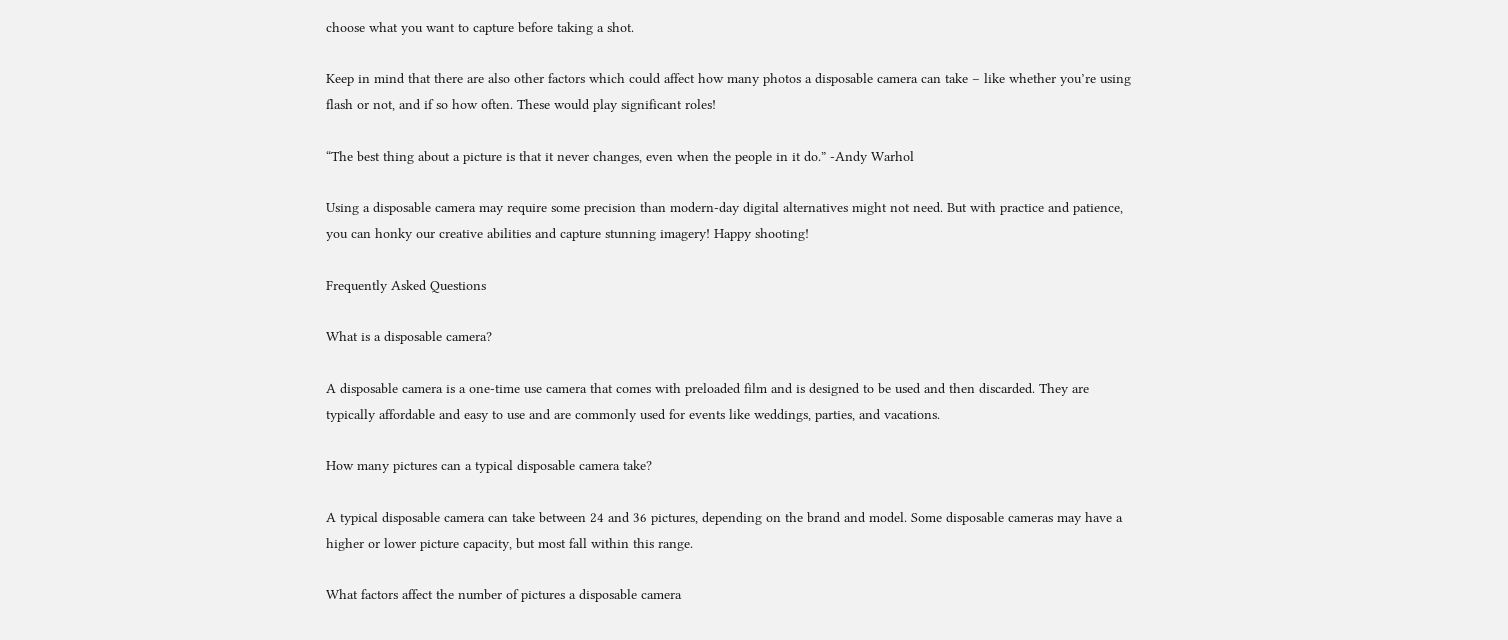choose what you want to capture before taking a shot.

Keep in mind that there are also other factors which could affect how many photos a disposable camera can take – like whether you’re using flash or not, and if so how often. These would play significant roles!

“The best thing about a picture is that it never changes, even when the people in it do.” -Andy Warhol

Using a disposable camera may require some precision than modern-day digital alternatives might not need. But with practice and patience, you can honky our creative abilities and capture stunning imagery! Happy shooting!

Frequently Asked Questions

What is a disposable camera?

A disposable camera is a one-time use camera that comes with preloaded film and is designed to be used and then discarded. They are typically affordable and easy to use and are commonly used for events like weddings, parties, and vacations.

How many pictures can a typical disposable camera take?

A typical disposable camera can take between 24 and 36 pictures, depending on the brand and model. Some disposable cameras may have a higher or lower picture capacity, but most fall within this range.

What factors affect the number of pictures a disposable camera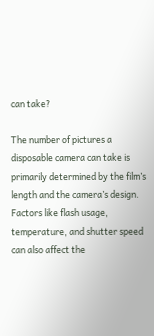can take?

The number of pictures a disposable camera can take is primarily determined by the film’s length and the camera’s design. Factors like flash usage, temperature, and shutter speed can also affect the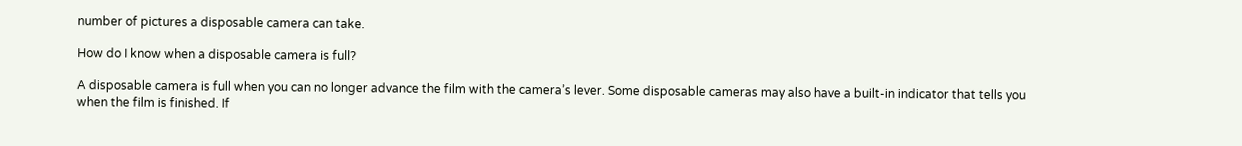number of pictures a disposable camera can take.

How do I know when a disposable camera is full?

A disposable camera is full when you can no longer advance the film with the camera’s lever. Some disposable cameras may also have a built-in indicator that tells you when the film is finished. If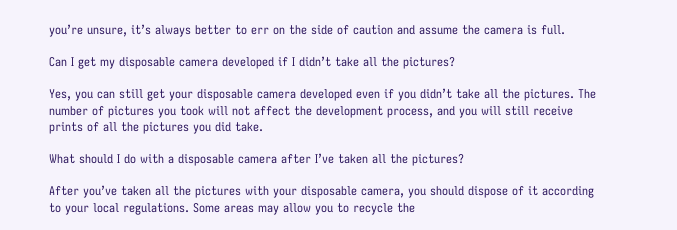you’re unsure, it’s always better to err on the side of caution and assume the camera is full.

Can I get my disposable camera developed if I didn’t take all the pictures?

Yes, you can still get your disposable camera developed even if you didn’t take all the pictures. The number of pictures you took will not affect the development process, and you will still receive prints of all the pictures you did take.

What should I do with a disposable camera after I’ve taken all the pictures?

After you’ve taken all the pictures with your disposable camera, you should dispose of it according to your local regulations. Some areas may allow you to recycle the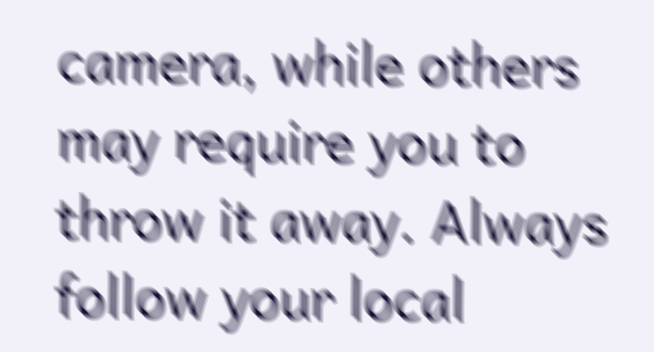camera, while others may require you to throw it away. Always follow your local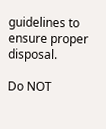guidelines to ensure proper disposal.

Do NOT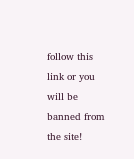follow this link or you will be banned from the site!